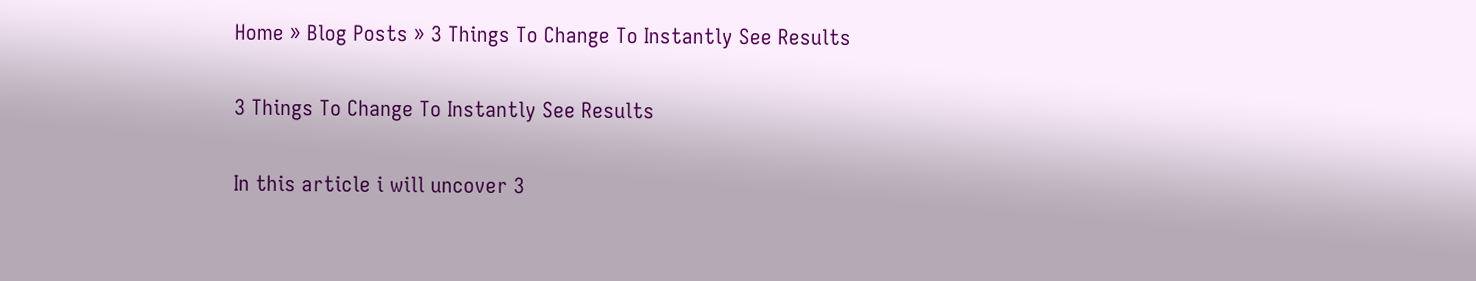Home » Blog Posts » 3 Things To Change To Instantly See Results

3 Things To Change To Instantly See Results

In this article i will uncover 3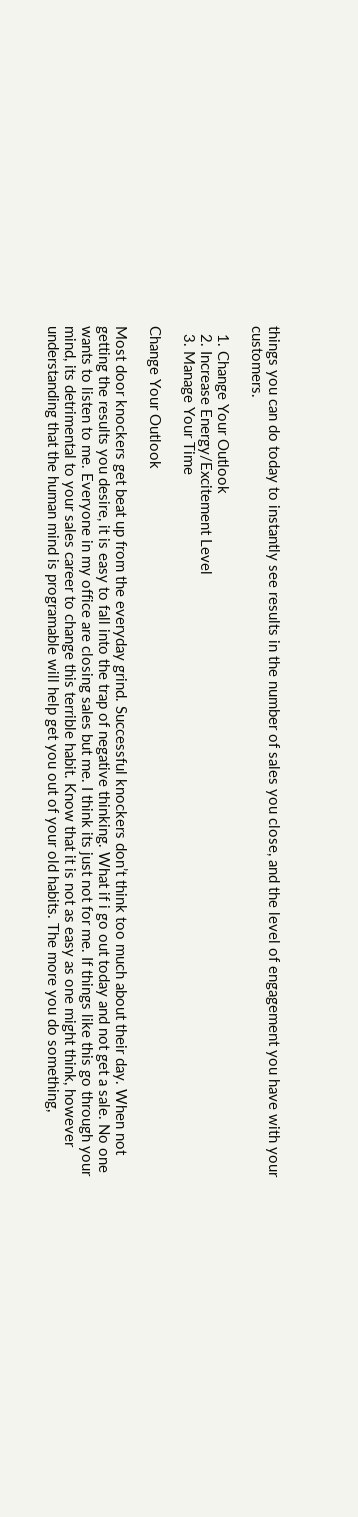things you can do today to instantly see results in the number of sales you close, and the level of engagement you have with your customers.

  1. Change Your Outlook
  2. Increase Energy/Excitement Level
  3. Manage Your Time

Change Your Outlook

Most door knockers get beat up from the everyday grind. Successful knockers don’t think too much about their day. When not getting the results you desire, it is easy to fall into the trap of negative thinking. What if i go out today and not get a sale. No one wants to listen to me. Everyone in my office are closing sales but me. I think its just not for me. If things like this go through your mind, its detrimental to your sales career to change this terrible habit. Know that it is not as easy as one might think, however understanding that the human mind is programable will help get you out of your old habits. The more you do something,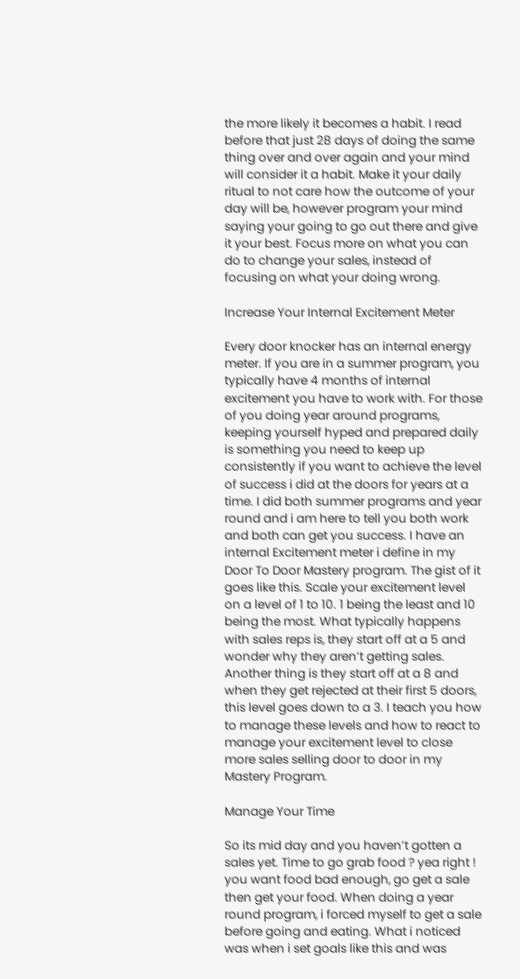the more likely it becomes a habit. I read before that just 28 days of doing the same thing over and over again and your mind will consider it a habit. Make it your daily ritual to not care how the outcome of your day will be, however program your mind saying your going to go out there and give it your best. Focus more on what you can do to change your sales, instead of focusing on what your doing wrong.

Increase Your Internal Excitement Meter

Every door knocker has an internal energy meter. If you are in a summer program, you typically have 4 months of internal excitement you have to work with. For those of you doing year around programs, keeping yourself hyped and prepared daily is something you need to keep up consistently if you want to achieve the level of success i did at the doors for years at a time. I did both summer programs and year round and i am here to tell you both work and both can get you success. I have an internal Excitement meter i define in my Door To Door Mastery program. The gist of it goes like this. Scale your excitement level on a level of 1 to 10. 1 being the least and 10 being the most. What typically happens with sales reps is, they start off at a 5 and wonder why they aren’t getting sales. Another thing is they start off at a 8 and when they get rejected at their first 5 doors, this level goes down to a 3. I teach you how to manage these levels and how to react to manage your excitement level to close more sales selling door to door in my Mastery Program.

Manage Your Time

So its mid day and you haven’t gotten a sales yet. Time to go grab food ? yea right ! you want food bad enough, go get a sale then get your food. When doing a year round program, i forced myself to get a sale before going and eating. What i noticed was when i set goals like this and was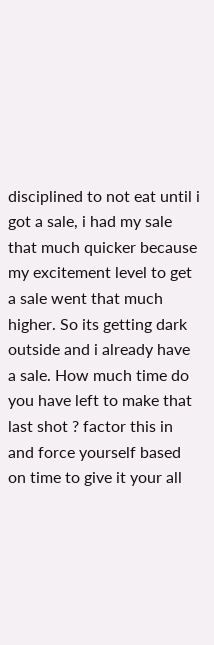disciplined to not eat until i got a sale, i had my sale that much quicker because my excitement level to get a sale went that much higher. So its getting dark outside and i already have a sale. How much time do you have left to make that last shot ? factor this in and force yourself based on time to give it your all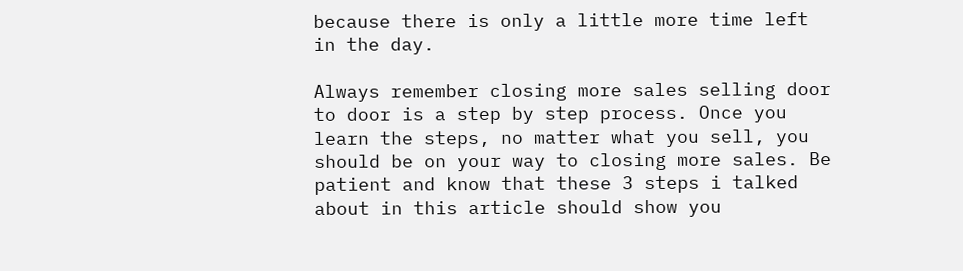because there is only a little more time left in the day.

Always remember closing more sales selling door to door is a step by step process. Once you learn the steps, no matter what you sell, you should be on your way to closing more sales. Be patient and know that these 3 steps i talked about in this article should show you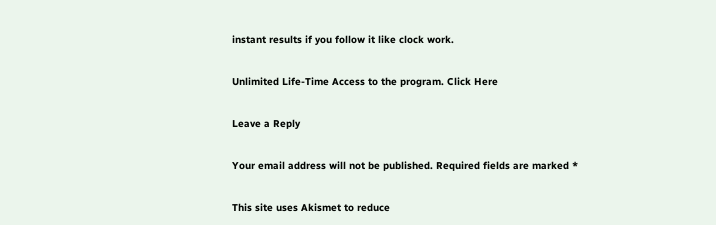instant results if you follow it like clock work.

Unlimited Life-Time Access to the program. Click Here

Leave a Reply

Your email address will not be published. Required fields are marked *

This site uses Akismet to reduce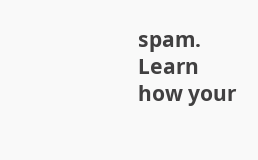spam. Learn how your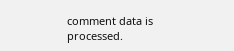comment data is processed.